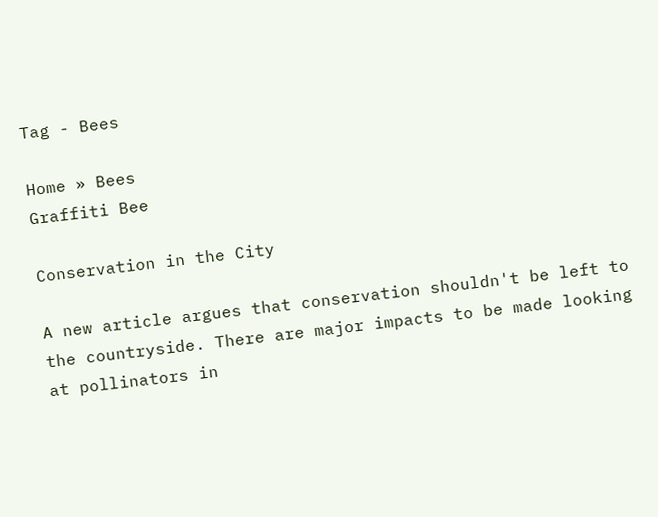Tag - Bees

Home » Bees
Graffiti Bee

Conservation in the City

A new article argues that conservation shouldn't be left to the countryside. There are major impacts to be made looking at pollinators in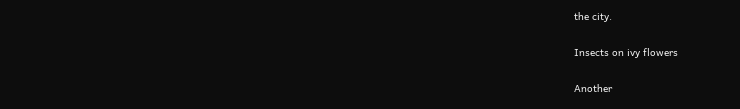the city.

Insects on ivy flowers

Another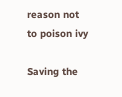reason not to poison ivy

Saving the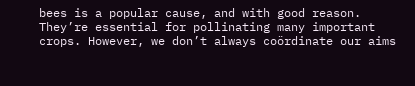bees is a popular cause, and with good reason. They’re essential for pollinating many important crops. However, we don’t always coördinate our aims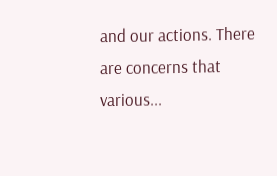and our actions. There are concerns that various...